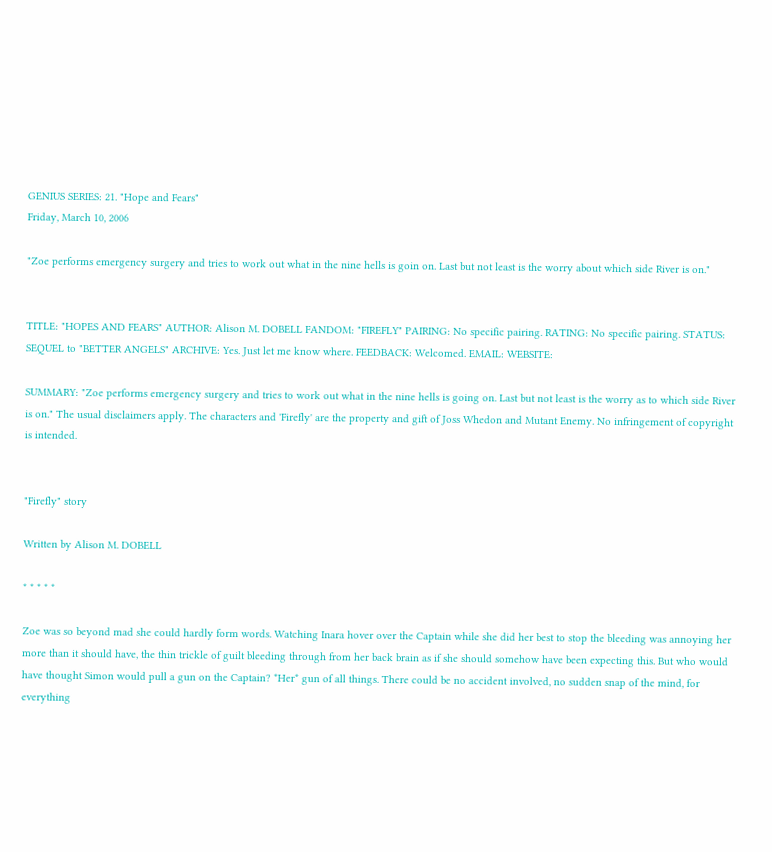GENIUS SERIES: 21. "Hope and Fears"
Friday, March 10, 2006

"Zoe performs emergency surgery and tries to work out what in the nine hells is goin on. Last but not least is the worry about which side River is on."


TITLE: "HOPES AND FEARS" AUTHOR: Alison M. DOBELL FANDOM: "FIREFLY" PAIRING: No specific pairing. RATING: No specific pairing. STATUS: SEQUEL to "BETTER ANGELS" ARCHIVE: Yes. Just let me know where. FEEDBACK: Welcomed. EMAIL: WEBSITE:

SUMMARY: "Zoe performs emergency surgery and tries to work out what in the nine hells is going on. Last but not least is the worry as to which side River is on." The usual disclaimers apply. The characters and 'Firefly' are the property and gift of Joss Whedon and Mutant Enemy. No infringement of copyright is intended.


"Firefly" story

Written by Alison M. DOBELL

* * * * *

Zoe was so beyond mad she could hardly form words. Watching Inara hover over the Captain while she did her best to stop the bleeding was annoying her more than it should have, the thin trickle of guilt bleeding through from her back brain as if she should somehow have been expecting this. But who would have thought Simon would pull a gun on the Captain? *Her* gun of all things. There could be no accident involved, no sudden snap of the mind, for everything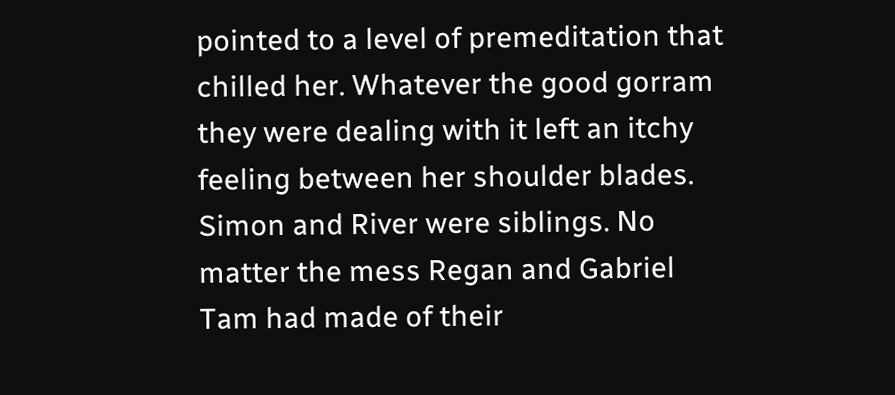pointed to a level of premeditation that chilled her. Whatever the good gorram they were dealing with it left an itchy feeling between her shoulder blades. Simon and River were siblings. No matter the mess Regan and Gabriel Tam had made of their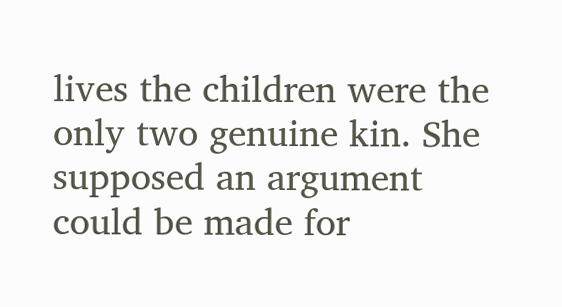lives the children were the only two genuine kin. She supposed an argument could be made for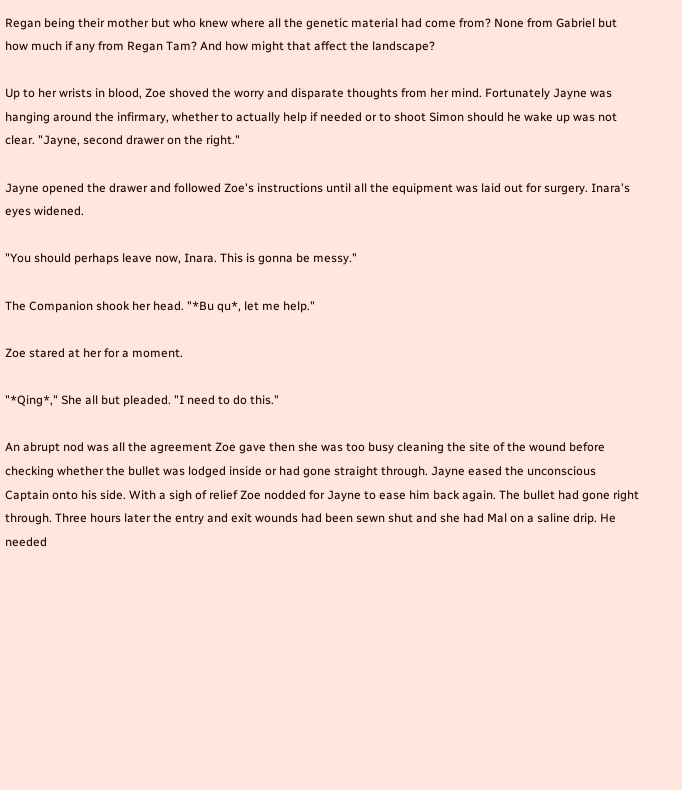Regan being their mother but who knew where all the genetic material had come from? None from Gabriel but how much if any from Regan Tam? And how might that affect the landscape?

Up to her wrists in blood, Zoe shoved the worry and disparate thoughts from her mind. Fortunately Jayne was hanging around the infirmary, whether to actually help if needed or to shoot Simon should he wake up was not clear. "Jayne, second drawer on the right."

Jayne opened the drawer and followed Zoe's instructions until all the equipment was laid out for surgery. Inara's eyes widened.

"You should perhaps leave now, Inara. This is gonna be messy."

The Companion shook her head. "*Bu qu*, let me help."

Zoe stared at her for a moment.

"*Qing*," She all but pleaded. "I need to do this."

An abrupt nod was all the agreement Zoe gave then she was too busy cleaning the site of the wound before checking whether the bullet was lodged inside or had gone straight through. Jayne eased the unconscious Captain onto his side. With a sigh of relief Zoe nodded for Jayne to ease him back again. The bullet had gone right through. Three hours later the entry and exit wounds had been sewn shut and she had Mal on a saline drip. He needed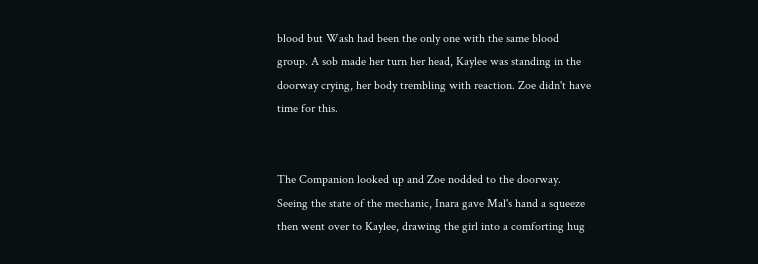blood but Wash had been the only one with the same blood group. A sob made her turn her head, Kaylee was standing in the doorway crying, her body trembling with reaction. Zoe didn't have time for this.


The Companion looked up and Zoe nodded to the doorway. Seeing the state of the mechanic, Inara gave Mal's hand a squeeze then went over to Kaylee, drawing the girl into a comforting hug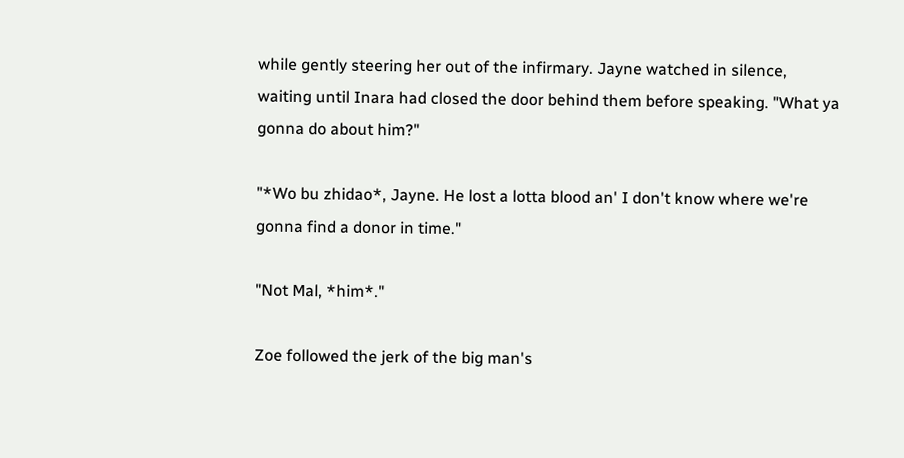while gently steering her out of the infirmary. Jayne watched in silence, waiting until Inara had closed the door behind them before speaking. "What ya gonna do about him?"

"*Wo bu zhidao*, Jayne. He lost a lotta blood an' I don't know where we're gonna find a donor in time."

"Not Mal, *him*."

Zoe followed the jerk of the big man's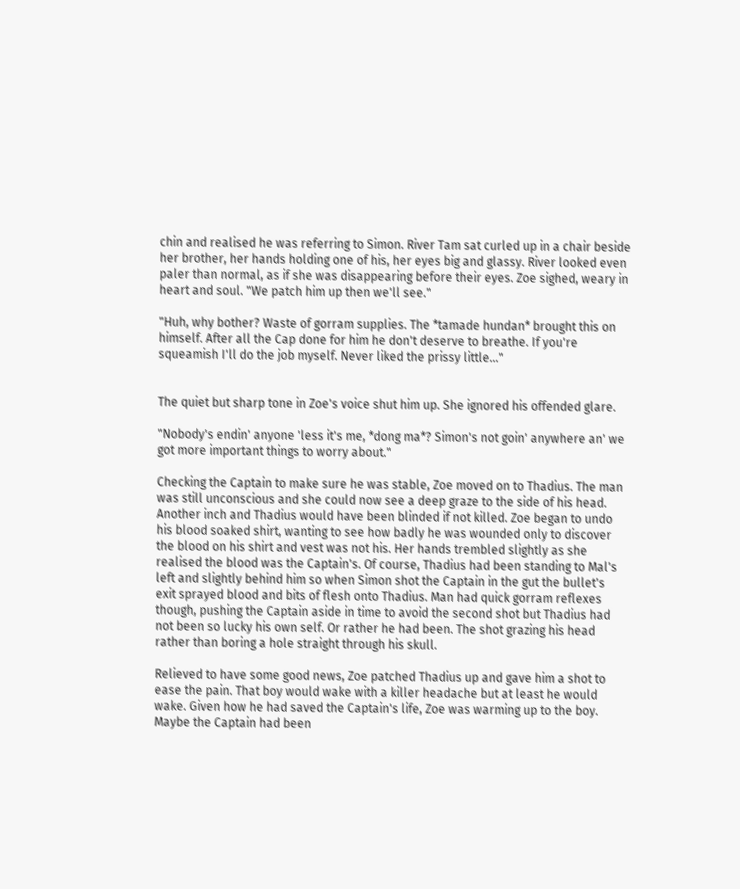chin and realised he was referring to Simon. River Tam sat curled up in a chair beside her brother, her hands holding one of his, her eyes big and glassy. River looked even paler than normal, as if she was disappearing before their eyes. Zoe sighed, weary in heart and soul. "We patch him up then we'll see."

"Huh, why bother? Waste of gorram supplies. The *tamade hundan* brought this on himself. After all the Cap done for him he don't deserve to breathe. If you're squeamish I'll do the job myself. Never liked the prissy little..."


The quiet but sharp tone in Zoe's voice shut him up. She ignored his offended glare.

"Nobody's endin' anyone 'less it's me, *dong ma*? Simon's not goin' anywhere an' we got more important things to worry about."

Checking the Captain to make sure he was stable, Zoe moved on to Thadius. The man was still unconscious and she could now see a deep graze to the side of his head. Another inch and Thadius would have been blinded if not killed. Zoe began to undo his blood soaked shirt, wanting to see how badly he was wounded only to discover the blood on his shirt and vest was not his. Her hands trembled slightly as she realised the blood was the Captain's. Of course, Thadius had been standing to Mal's left and slightly behind him so when Simon shot the Captain in the gut the bullet's exit sprayed blood and bits of flesh onto Thadius. Man had quick gorram reflexes though, pushing the Captain aside in time to avoid the second shot but Thadius had not been so lucky his own self. Or rather he had been. The shot grazing his head rather than boring a hole straight through his skull.

Relieved to have some good news, Zoe patched Thadius up and gave him a shot to ease the pain. That boy would wake with a killer headache but at least he would wake. Given how he had saved the Captain's life, Zoe was warming up to the boy. Maybe the Captain had been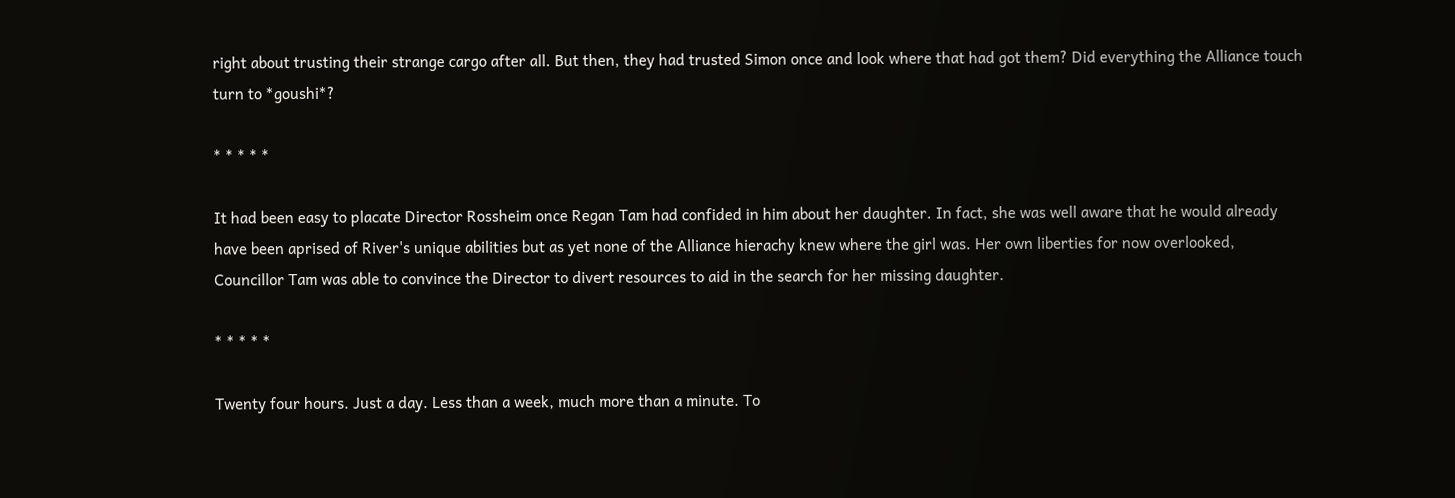right about trusting their strange cargo after all. But then, they had trusted Simon once and look where that had got them? Did everything the Alliance touch turn to *goushi*?

* * * * *

It had been easy to placate Director Rossheim once Regan Tam had confided in him about her daughter. In fact, she was well aware that he would already have been aprised of River's unique abilities but as yet none of the Alliance hierachy knew where the girl was. Her own liberties for now overlooked, Councillor Tam was able to convince the Director to divert resources to aid in the search for her missing daughter.

* * * * *

Twenty four hours. Just a day. Less than a week, much more than a minute. To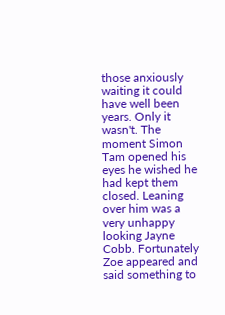those anxiously waiting it could have well been years. Only it wasn't. The moment Simon Tam opened his eyes he wished he had kept them closed. Leaning over him was a very unhappy looking Jayne Cobb. Fortunately Zoe appeared and said something to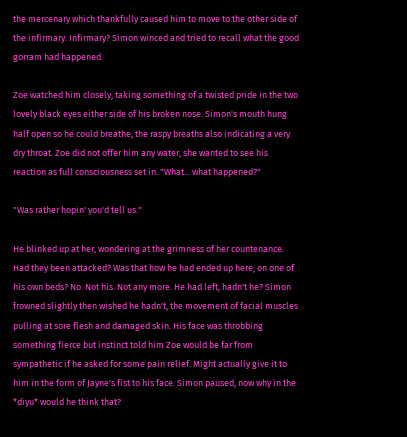the mercenary which thankfully caused him to move to the other side of the infirmary. Infirmary? Simon winced and tried to recall what the good gorram had happened.

Zoe watched him closely, taking something of a twisted pride in the two lovely black eyes either side of his broken nose. Simon's mouth hung half open so he could breathe, the raspy breaths also indicating a very dry throat. Zoe did not offer him any water, she wanted to see his reaction as full consciousness set in. "What... what happened?"

"Was rather hopin' you'd tell us."

He blinked up at her, wondering at the grimness of her countenance. Had they been attacked? Was that how he had ended up here, on one of his own beds? No. Not his. Not any more. He had left, hadn't he? Simon frowned slightly then wished he hadn't, the movement of facial muscles pulling at sore flesh and damaged skin. His face was throbbing something fierce but instinct told him Zoe would be far from sympathetic if he asked for some pain relief. Might actually give it to him in the form of Jayne's fist to his face. Simon paused, now why in the *diyu* would he think that?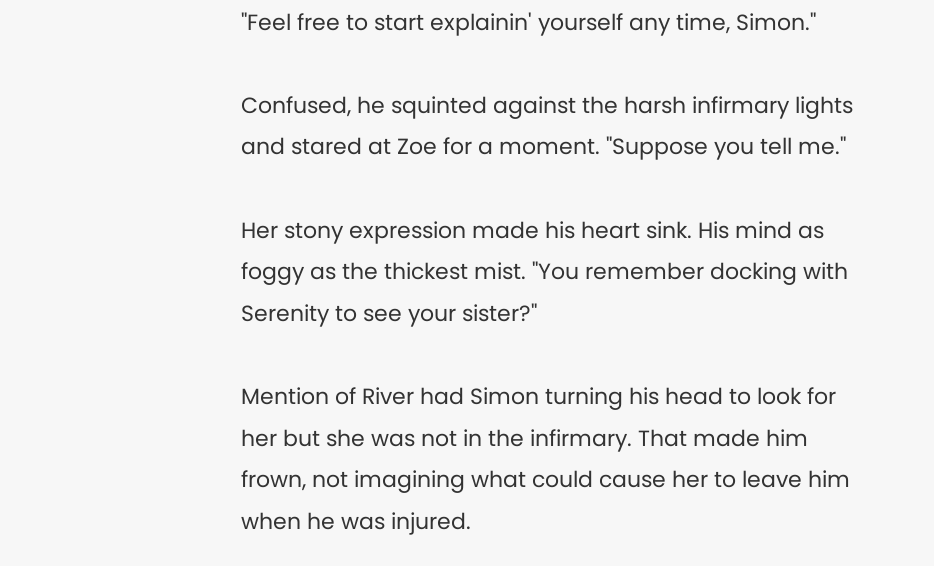"Feel free to start explainin' yourself any time, Simon."

Confused, he squinted against the harsh infirmary lights and stared at Zoe for a moment. "Suppose you tell me."

Her stony expression made his heart sink. His mind as foggy as the thickest mist. "You remember docking with Serenity to see your sister?"

Mention of River had Simon turning his head to look for her but she was not in the infirmary. That made him frown, not imagining what could cause her to leave him when he was injured.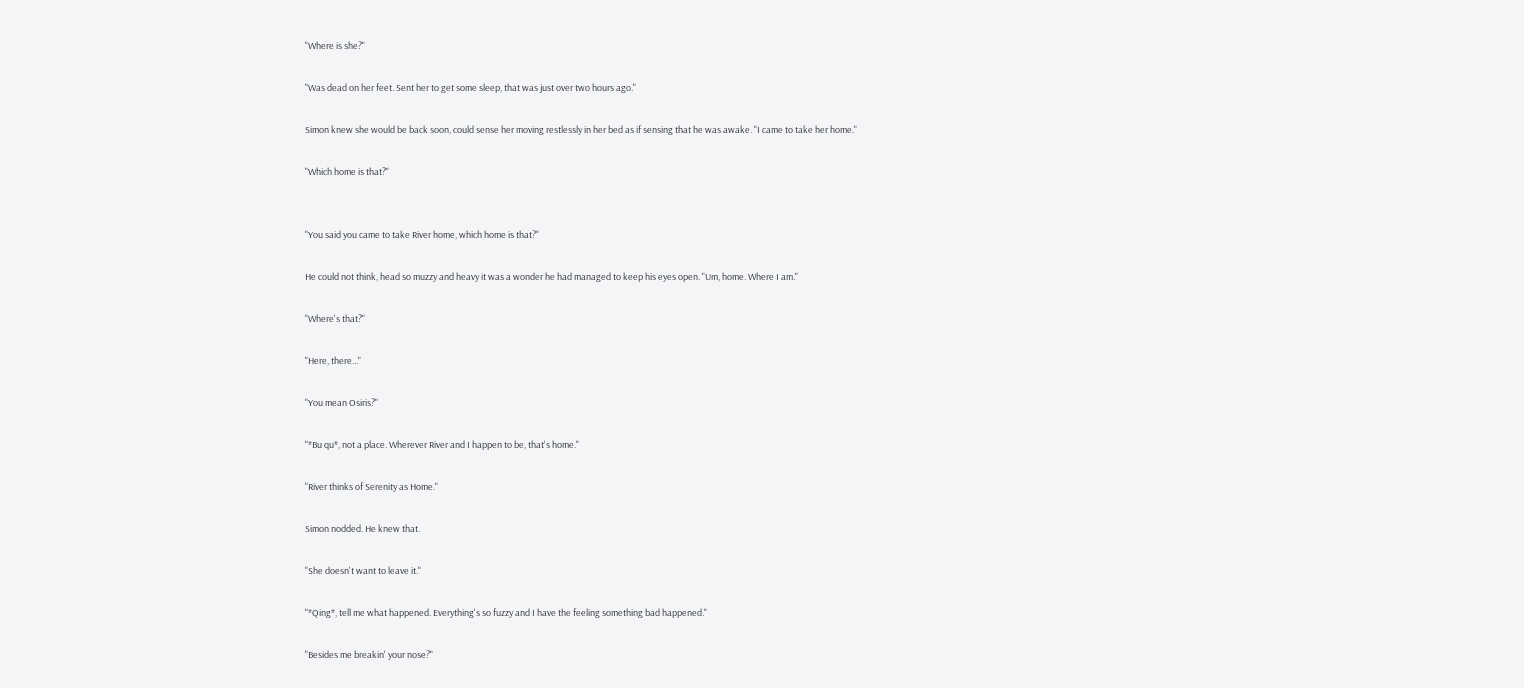"Where is she?"

"Was dead on her feet. Sent her to get some sleep, that was just over two hours ago."

Simon knew she would be back soon, could sense her moving restlessly in her bed as if sensing that he was awake. "I came to take her home."

"Which home is that?"


"You said you came to take River home, which home is that?"

He could not think, head so muzzy and heavy it was a wonder he had managed to keep his eyes open. "Um, home. Where I am."

"Where's that?"

"Here, there..."

"You mean Osiris?"

"*Bu qu*, not a place. Wherever River and I happen to be, that's home."

"River thinks of Serenity as Home."

Simon nodded. He knew that.

"She doesn't want to leave it."

"*Qing*, tell me what happened. Everything's so fuzzy and I have the feeling something bad happened."

"Besides me breakin' your nose?"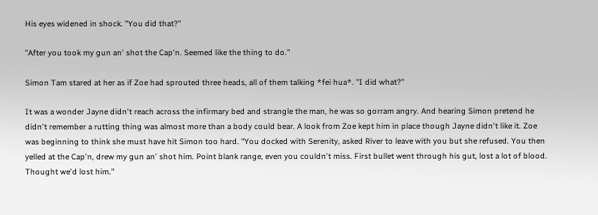His eyes widened in shock. "You did that?"

"After you took my gun an' shot the Cap'n. Seemed like the thing to do."

Simon Tam stared at her as if Zoe had sprouted three heads, all of them talking *fei hua*. "I did what?"

It was a wonder Jayne didn't reach across the infirmary bed and strangle the man, he was so gorram angry. And hearing Simon pretend he didn't remember a rutting thing was almost more than a body could bear. A look from Zoe kept him in place though Jayne didn't like it. Zoe was beginning to think she must have hit Simon too hard. "You docked with Serenity, asked River to leave with you but she refused. You then yelled at the Cap'n, drew my gun an' shot him. Point blank range, even you couldn't miss. First bullet went through his gut, lost a lot of blood. Thought we'd lost him."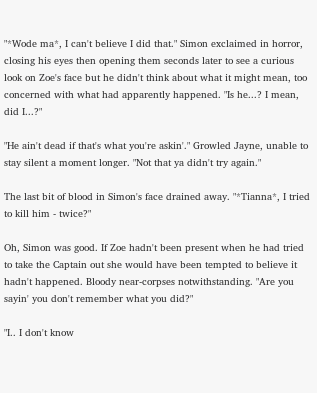"*Wode ma*, I can't believe I did that." Simon exclaimed in horror, closing his eyes then opening them seconds later to see a curious look on Zoe's face but he didn't think about what it might mean, too concerned with what had apparently happened. "Is he...? I mean, did I...?"

"He ain't dead if that's what you're askin'." Growled Jayne, unable to stay silent a moment longer. "Not that ya didn't try again."

The last bit of blood in Simon's face drained away. "*Tianna*, I tried to kill him - twice?"

Oh, Simon was good. If Zoe hadn't been present when he had tried to take the Captain out she would have been tempted to believe it hadn't happened. Bloody near-corpses notwithstanding. "Are you sayin' you don't remember what you did?"

"I.. I don't know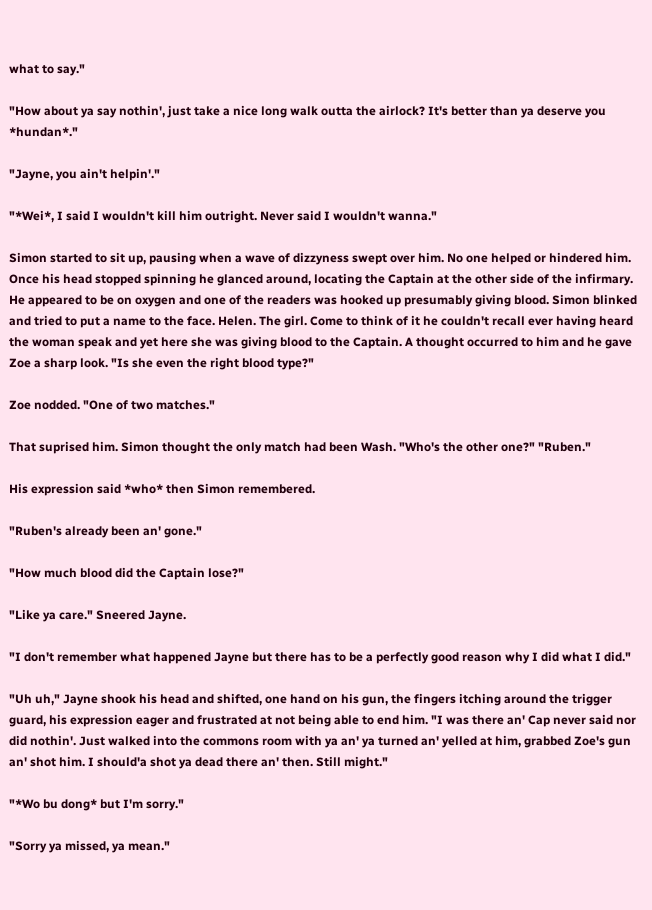what to say."

"How about ya say nothin', just take a nice long walk outta the airlock? It's better than ya deserve you *hundan*."

"Jayne, you ain't helpin'."

"*Wei*, I said I wouldn't kill him outright. Never said I wouldn't wanna."

Simon started to sit up, pausing when a wave of dizzyness swept over him. No one helped or hindered him. Once his head stopped spinning he glanced around, locating the Captain at the other side of the infirmary. He appeared to be on oxygen and one of the readers was hooked up presumably giving blood. Simon blinked and tried to put a name to the face. Helen. The girl. Come to think of it he couldn't recall ever having heard the woman speak and yet here she was giving blood to the Captain. A thought occurred to him and he gave Zoe a sharp look. "Is she even the right blood type?"

Zoe nodded. "One of two matches."

That suprised him. Simon thought the only match had been Wash. "Who's the other one?" "Ruben."

His expression said *who* then Simon remembered.

"Ruben's already been an' gone."

"How much blood did the Captain lose?"

"Like ya care." Sneered Jayne.

"I don't remember what happened Jayne but there has to be a perfectly good reason why I did what I did."

"Uh uh," Jayne shook his head and shifted, one hand on his gun, the fingers itching around the trigger guard, his expression eager and frustrated at not being able to end him. "I was there an' Cap never said nor did nothin'. Just walked into the commons room with ya an' ya turned an' yelled at him, grabbed Zoe's gun an' shot him. I should'a shot ya dead there an' then. Still might."

"*Wo bu dong* but I'm sorry."

"Sorry ya missed, ya mean."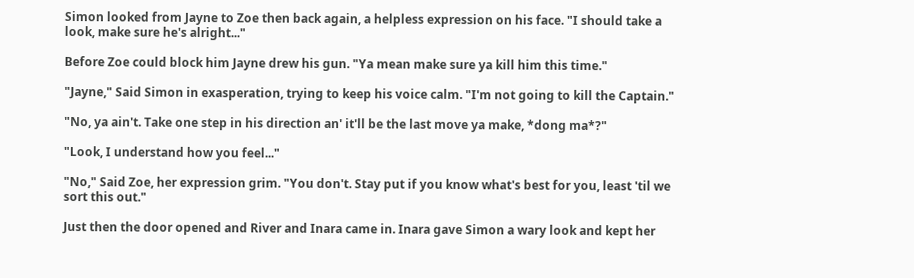Simon looked from Jayne to Zoe then back again, a helpless expression on his face. "I should take a look, make sure he's alright..."

Before Zoe could block him Jayne drew his gun. "Ya mean make sure ya kill him this time."

"Jayne," Said Simon in exasperation, trying to keep his voice calm. "I'm not going to kill the Captain."

"No, ya ain't. Take one step in his direction an' it'll be the last move ya make, *dong ma*?"

"Look, I understand how you feel..."

"No," Said Zoe, her expression grim. "You don't. Stay put if you know what's best for you, least 'til we sort this out."

Just then the door opened and River and Inara came in. Inara gave Simon a wary look and kept her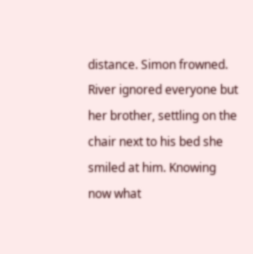distance. Simon frowned. River ignored everyone but her brother, settling on the chair next to his bed she smiled at him. Knowing now what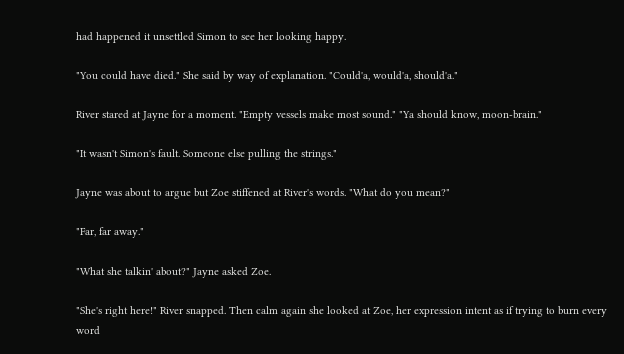had happened it unsettled Simon to see her looking happy.

"You could have died." She said by way of explanation. "Could'a, would'a, should'a."

River stared at Jayne for a moment. "Empty vessels make most sound." "Ya should know, moon-brain."

"It wasn't Simon's fault. Someone else pulling the strings."

Jayne was about to argue but Zoe stiffened at River's words. "What do you mean?"

"Far, far away."

"What she talkin' about?" Jayne asked Zoe.

"She's right here!" River snapped. Then calm again she looked at Zoe, her expression intent as if trying to burn every word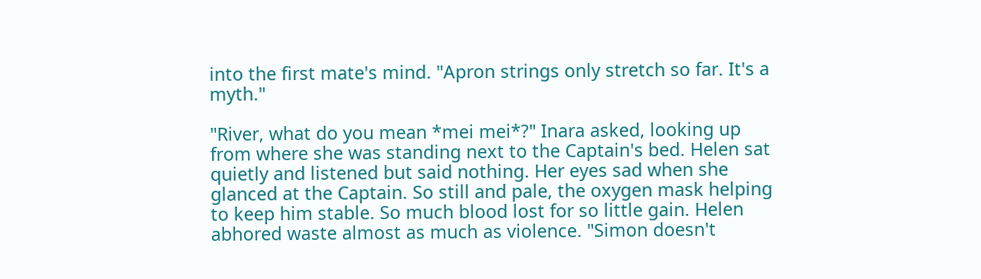into the first mate's mind. "Apron strings only stretch so far. It's a myth."

"River, what do you mean *mei mei*?" Inara asked, looking up from where she was standing next to the Captain's bed. Helen sat quietly and listened but said nothing. Her eyes sad when she glanced at the Captain. So still and pale, the oxygen mask helping to keep him stable. So much blood lost for so little gain. Helen abhored waste almost as much as violence. "Simon doesn't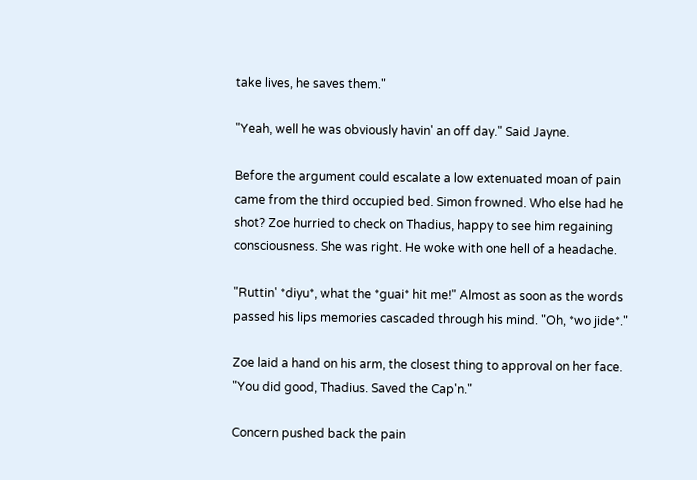take lives, he saves them."

"Yeah, well he was obviously havin' an off day." Said Jayne.

Before the argument could escalate a low extenuated moan of pain came from the third occupied bed. Simon frowned. Who else had he shot? Zoe hurried to check on Thadius, happy to see him regaining consciousness. She was right. He woke with one hell of a headache.

"Ruttin' *diyu*, what the *guai* hit me!" Almost as soon as the words passed his lips memories cascaded through his mind. "Oh, *wo jide*."

Zoe laid a hand on his arm, the closest thing to approval on her face. "You did good, Thadius. Saved the Cap'n."

Concern pushed back the pain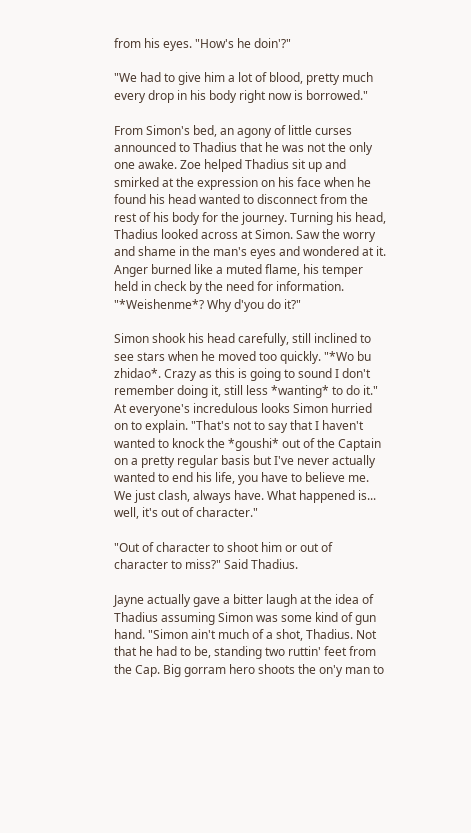from his eyes. "How's he doin'?"

"We had to give him a lot of blood, pretty much every drop in his body right now is borrowed."

From Simon's bed, an agony of little curses announced to Thadius that he was not the only one awake. Zoe helped Thadius sit up and smirked at the expression on his face when he found his head wanted to disconnect from the rest of his body for the journey. Turning his head, Thadius looked across at Simon. Saw the worry and shame in the man's eyes and wondered at it. Anger burned like a muted flame, his temper held in check by the need for information. "*Weishenme*? Why d'you do it?"

Simon shook his head carefully, still inclined to see stars when he moved too quickly. "*Wo bu zhidao*. Crazy as this is going to sound I don't remember doing it, still less *wanting* to do it." At everyone's incredulous looks Simon hurried on to explain. "That's not to say that I haven't wanted to knock the *goushi* out of the Captain on a pretty regular basis but I've never actually wanted to end his life, you have to believe me. We just clash, always have. What happened is... well, it's out of character."

"Out of character to shoot him or out of character to miss?" Said Thadius.

Jayne actually gave a bitter laugh at the idea of Thadius assuming Simon was some kind of gun hand. "Simon ain't much of a shot, Thadius. Not that he had to be, standing two ruttin' feet from the Cap. Big gorram hero shoots the on'y man to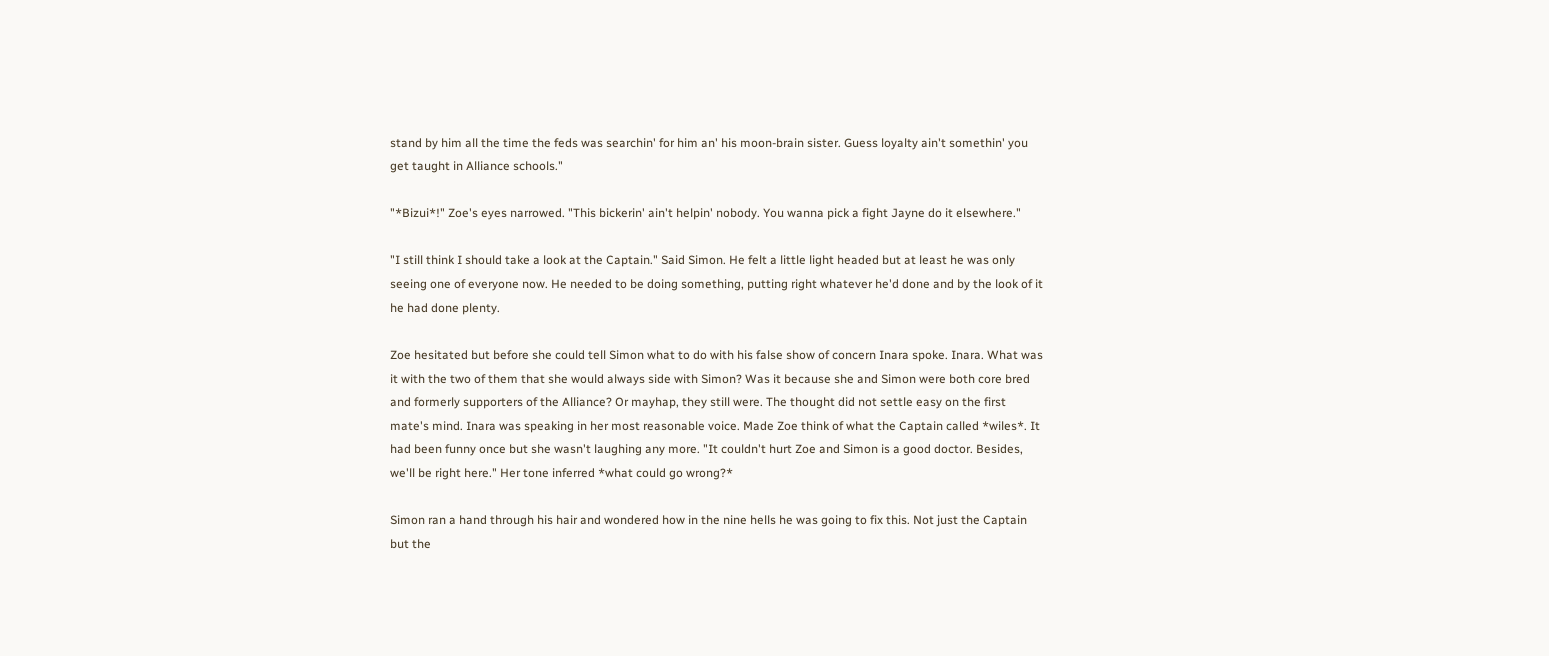stand by him all the time the feds was searchin' for him an' his moon-brain sister. Guess loyalty ain't somethin' you get taught in Alliance schools."

"*Bizui*!" Zoe's eyes narrowed. "This bickerin' ain't helpin' nobody. You wanna pick a fight Jayne do it elsewhere."

"I still think I should take a look at the Captain." Said Simon. He felt a little light headed but at least he was only seeing one of everyone now. He needed to be doing something, putting right whatever he'd done and by the look of it he had done plenty.

Zoe hesitated but before she could tell Simon what to do with his false show of concern Inara spoke. Inara. What was it with the two of them that she would always side with Simon? Was it because she and Simon were both core bred and formerly supporters of the Alliance? Or mayhap, they still were. The thought did not settle easy on the first mate's mind. Inara was speaking in her most reasonable voice. Made Zoe think of what the Captain called *wiles*. It had been funny once but she wasn't laughing any more. "It couldn't hurt Zoe and Simon is a good doctor. Besides, we'll be right here." Her tone inferred *what could go wrong?*

Simon ran a hand through his hair and wondered how in the nine hells he was going to fix this. Not just the Captain but the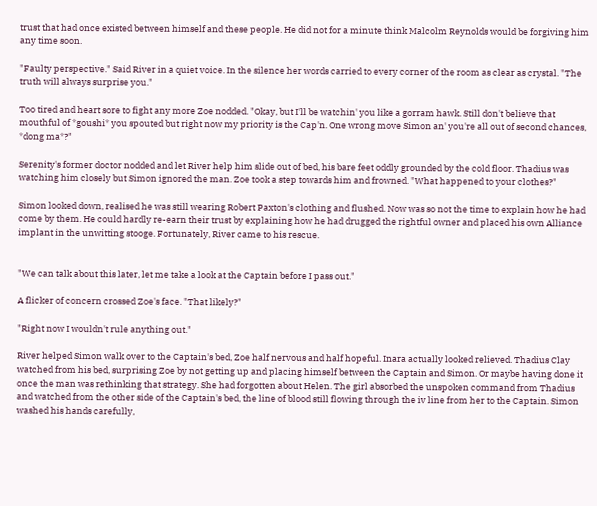trust that had once existed between himself and these people. He did not for a minute think Malcolm Reynolds would be forgiving him any time soon.

"Faulty perspective." Said River in a quiet voice. In the silence her words carried to every corner of the room as clear as crystal. "The truth will always surprise you."

Too tired and heart sore to fight any more Zoe nodded. "Okay, but I'll be watchin' you like a gorram hawk. Still don't believe that mouthful of *goushi* you spouted but right now my priority is the Cap'n. One wrong move Simon an' you're all out of second chances, *dong ma*?"

Serenity's former doctor nodded and let River help him slide out of bed, his bare feet oddly grounded by the cold floor. Thadius was watching him closely but Simon ignored the man. Zoe took a step towards him and frowned. "What happened to your clothes?"

Simon looked down, realised he was still wearing Robert Paxton's clothing and flushed. Now was so not the time to explain how he had come by them. He could hardly re-earn their trust by explaining how he had drugged the rightful owner and placed his own Alliance implant in the unwitting stooge. Fortunately, River came to his rescue.


"We can talk about this later, let me take a look at the Captain before I pass out."

A flicker of concern crossed Zoe's face. "That likely?"

"Right now I wouldn't rule anything out."

River helped Simon walk over to the Captain's bed, Zoe half nervous and half hopeful. Inara actually looked relieved. Thadius Clay watched from his bed, surprising Zoe by not getting up and placing himself between the Captain and Simon. Or maybe having done it once the man was rethinking that strategy. She had forgotten about Helen. The girl absorbed the unspoken command from Thadius and watched from the other side of the Captain's bed, the line of blood still flowing through the iv line from her to the Captain. Simon washed his hands carefully,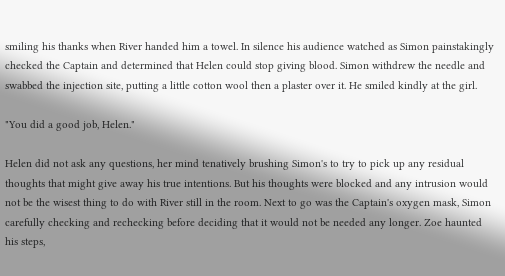smiling his thanks when River handed him a towel. In silence his audience watched as Simon painstakingly checked the Captain and determined that Helen could stop giving blood. Simon withdrew the needle and swabbed the injection site, putting a little cotton wool then a plaster over it. He smiled kindly at the girl.

"You did a good job, Helen."

Helen did not ask any questions, her mind tenatively brushing Simon's to try to pick up any residual thoughts that might give away his true intentions. But his thoughts were blocked and any intrusion would not be the wisest thing to do with River still in the room. Next to go was the Captain's oxygen mask, Simon carefully checking and rechecking before deciding that it would not be needed any longer. Zoe haunted his steps,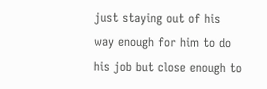just staying out of his way enough for him to do his job but close enough to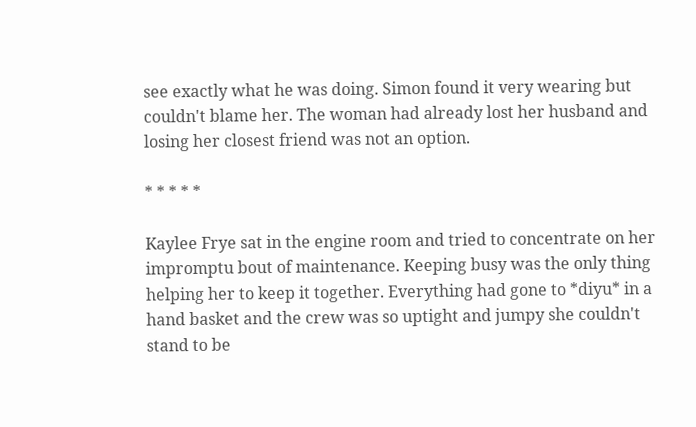see exactly what he was doing. Simon found it very wearing but couldn't blame her. The woman had already lost her husband and losing her closest friend was not an option.

* * * * *

Kaylee Frye sat in the engine room and tried to concentrate on her impromptu bout of maintenance. Keeping busy was the only thing helping her to keep it together. Everything had gone to *diyu* in a hand basket and the crew was so uptight and jumpy she couldn't stand to be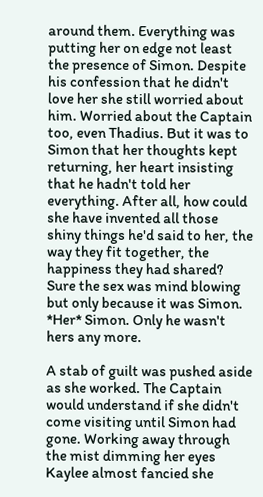around them. Everything was putting her on edge not least the presence of Simon. Despite his confession that he didn't love her she still worried about him. Worried about the Captain too, even Thadius. But it was to Simon that her thoughts kept returning, her heart insisting that he hadn't told her everything. After all, how could she have invented all those shiny things he'd said to her, the way they fit together, the happiness they had shared? Sure the sex was mind blowing but only because it was Simon. *Her* Simon. Only he wasn't hers any more.

A stab of guilt was pushed aside as she worked. The Captain would understand if she didn't come visiting until Simon had gone. Working away through the mist dimming her eyes Kaylee almost fancied she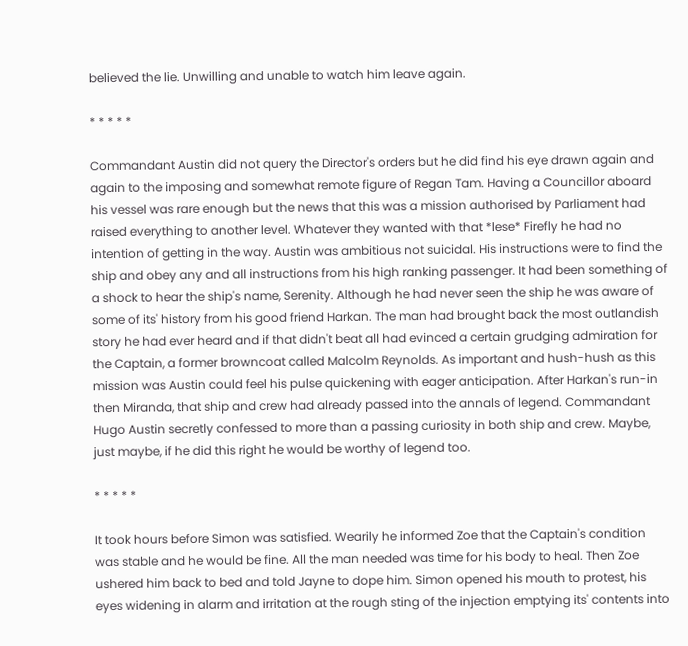believed the lie. Unwilling and unable to watch him leave again.

* * * * *

Commandant Austin did not query the Director's orders but he did find his eye drawn again and again to the imposing and somewhat remote figure of Regan Tam. Having a Councillor aboard his vessel was rare enough but the news that this was a mission authorised by Parliament had raised everything to another level. Whatever they wanted with that *lese* Firefly he had no intention of getting in the way. Austin was ambitious not suicidal. His instructions were to find the ship and obey any and all instructions from his high ranking passenger. It had been something of a shock to hear the ship's name, Serenity. Although he had never seen the ship he was aware of some of its' history from his good friend Harkan. The man had brought back the most outlandish story he had ever heard and if that didn't beat all had evinced a certain grudging admiration for the Captain, a former browncoat called Malcolm Reynolds. As important and hush-hush as this mission was Austin could feel his pulse quickening with eager anticipation. After Harkan's run-in then Miranda, that ship and crew had already passed into the annals of legend. Commandant Hugo Austin secretly confessed to more than a passing curiosity in both ship and crew. Maybe, just maybe, if he did this right he would be worthy of legend too.

* * * * *

It took hours before Simon was satisfied. Wearily he informed Zoe that the Captain's condition was stable and he would be fine. All the man needed was time for his body to heal. Then Zoe ushered him back to bed and told Jayne to dope him. Simon opened his mouth to protest, his eyes widening in alarm and irritation at the rough sting of the injection emptying its' contents into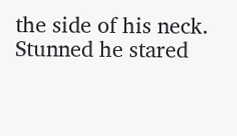the side of his neck. Stunned he stared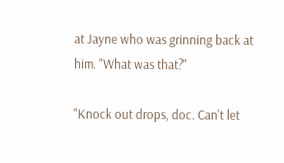at Jayne who was grinning back at him. "What was that?"

"Knock out drops, doc. Can't let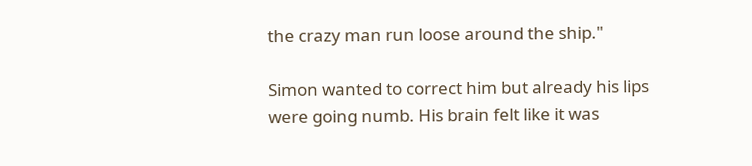the crazy man run loose around the ship."

Simon wanted to correct him but already his lips were going numb. His brain felt like it was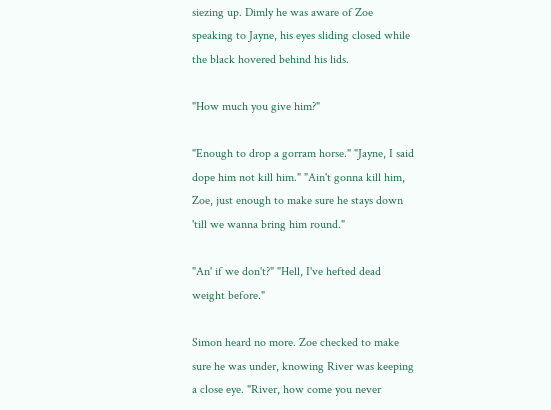siezing up. Dimly he was aware of Zoe speaking to Jayne, his eyes sliding closed while the black hovered behind his lids.

"How much you give him?"

"Enough to drop a gorram horse." "Jayne, I said dope him not kill him." "Ain't gonna kill him, Zoe, just enough to make sure he stays down 'till we wanna bring him round."

"An' if we don't?" "Hell, I've hefted dead weight before."

Simon heard no more. Zoe checked to make sure he was under, knowing River was keeping a close eye. "River, how come you never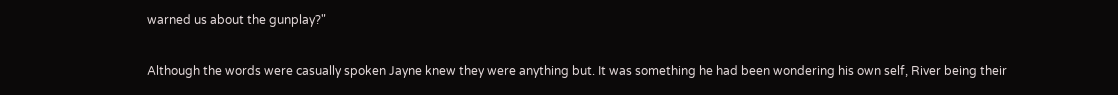warned us about the gunplay?"

Although the words were casually spoken Jayne knew they were anything but. It was something he had been wondering his own self, River being their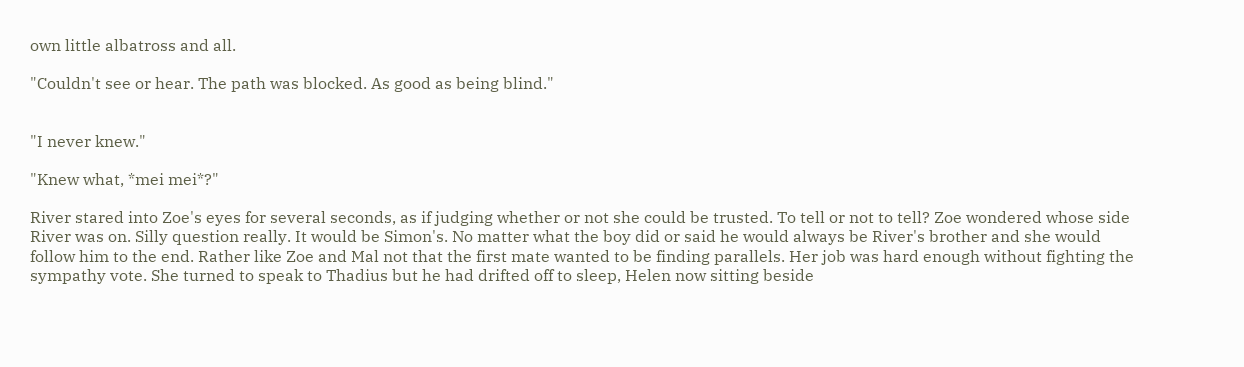own little albatross and all.

"Couldn't see or hear. The path was blocked. As good as being blind."


"I never knew."

"Knew what, *mei mei*?"

River stared into Zoe's eyes for several seconds, as if judging whether or not she could be trusted. To tell or not to tell? Zoe wondered whose side River was on. Silly question really. It would be Simon's. No matter what the boy did or said he would always be River's brother and she would follow him to the end. Rather like Zoe and Mal not that the first mate wanted to be finding parallels. Her job was hard enough without fighting the sympathy vote. She turned to speak to Thadius but he had drifted off to sleep, Helen now sitting beside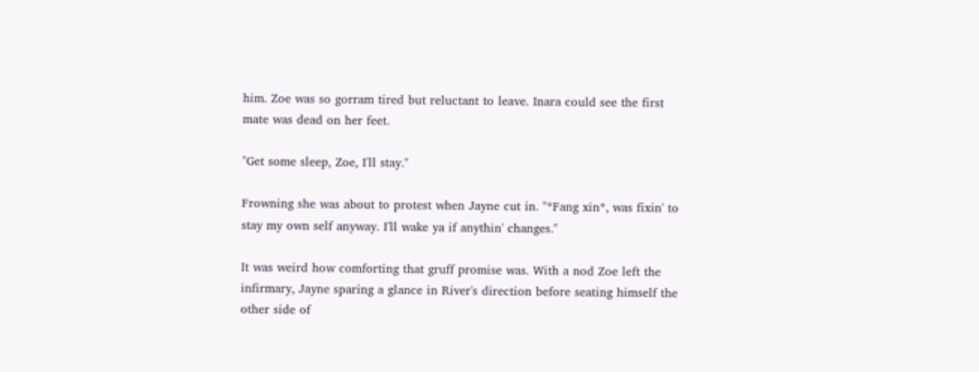him. Zoe was so gorram tired but reluctant to leave. Inara could see the first mate was dead on her feet.

"Get some sleep, Zoe, I'll stay."

Frowning she was about to protest when Jayne cut in. "*Fang xin*, was fixin' to stay my own self anyway. I'll wake ya if anythin' changes."

It was weird how comforting that gruff promise was. With a nod Zoe left the infirmary, Jayne sparing a glance in River's direction before seating himself the other side of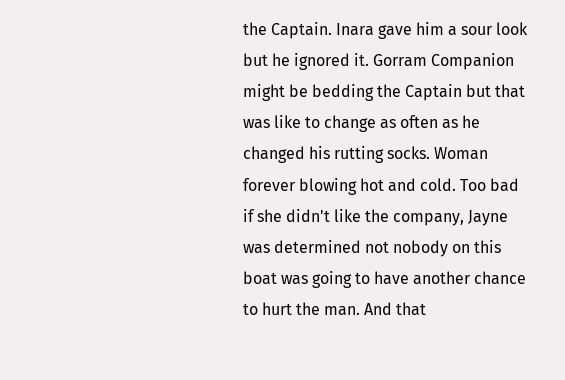the Captain. Inara gave him a sour look but he ignored it. Gorram Companion might be bedding the Captain but that was like to change as often as he changed his rutting socks. Woman forever blowing hot and cold. Too bad if she didn't like the company, Jayne was determined not nobody on this boat was going to have another chance to hurt the man. And that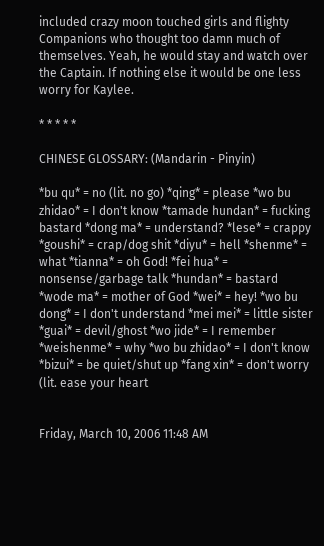included crazy moon touched girls and flighty Companions who thought too damn much of themselves. Yeah, he would stay and watch over the Captain. If nothing else it would be one less worry for Kaylee.

* * * * *

CHINESE GLOSSARY: (Mandarin - Pinyin)

*bu qu* = no (lit. no go) *qing* = please *wo bu zhidao* = I don't know *tamade hundan* = fucking bastard *dong ma* = understand? *lese* = crappy *goushi* = crap/dog shit *diyu* = hell *shenme* = what *tianna* = oh God! *fei hua* = nonsense/garbage talk *hundan* = bastard *wode ma* = mother of God *wei* = hey! *wo bu dong* = I don't understand *mei mei* = little sister *guai* = devil/ghost *wo jide* = I remember *weishenme* = why *wo bu zhidao* = I don't know *bizui* = be quiet/shut up *fang xin* = don't worry (lit. ease your heart


Friday, March 10, 2006 11:48 AM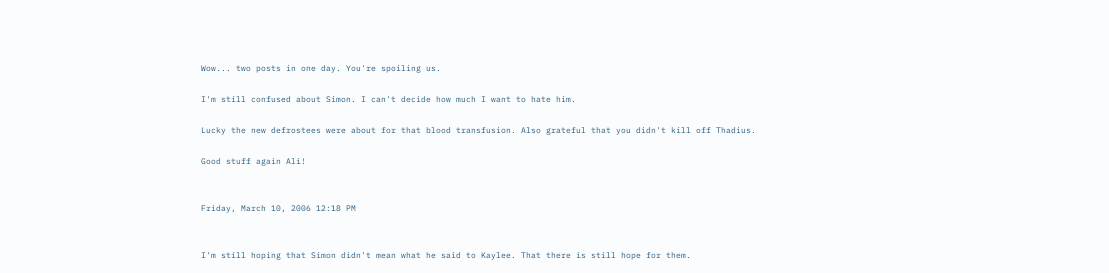Wow... two posts in one day. You're spoiling us.

I'm still confused about Simon. I can't decide how much I want to hate him.

Lucky the new defrostees were about for that blood transfusion. Also grateful that you didn't kill off Thadius.

Good stuff again Ali!


Friday, March 10, 2006 12:18 PM


I'm still hoping that Simon didn't mean what he said to Kaylee. That there is still hope for them.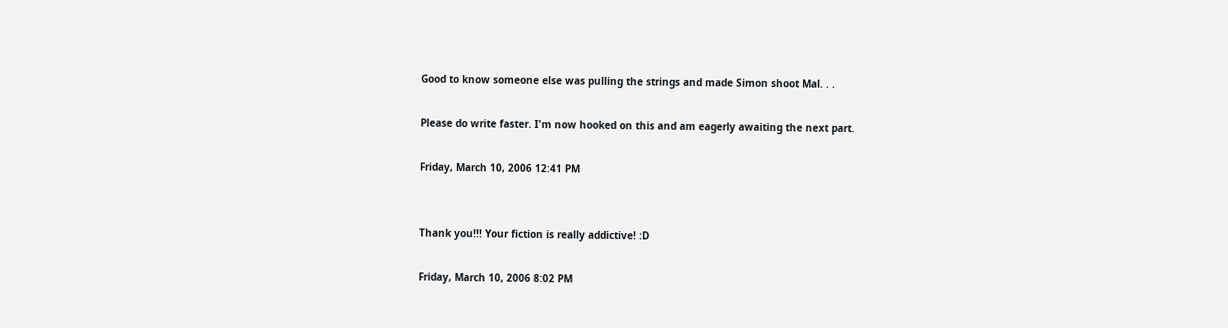Good to know someone else was pulling the strings and made Simon shoot Mal. . .

Please do write faster. I'm now hooked on this and am eagerly awaiting the next part.

Friday, March 10, 2006 12:41 PM


Thank you!!! Your fiction is really addictive! :D

Friday, March 10, 2006 8:02 PM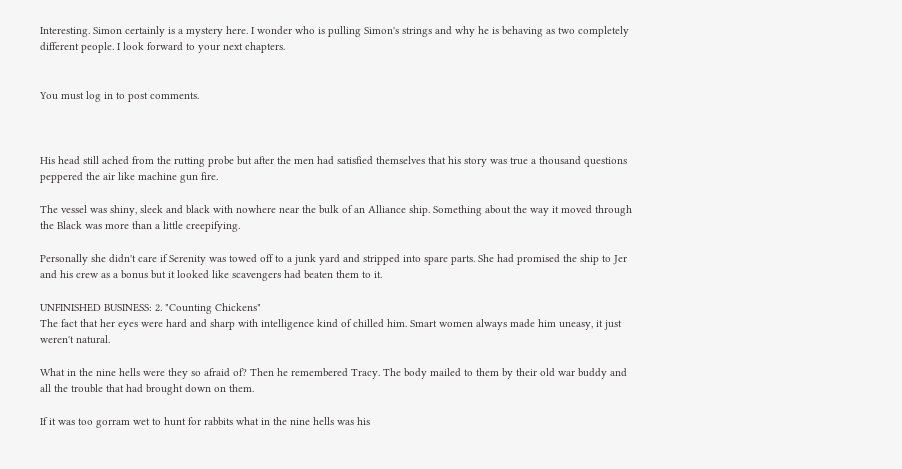Interesting. Simon certainly is a mystery here. I wonder who is pulling Simon's strings and why he is behaving as two completely different people. I look forward to your next chapters.


You must log in to post comments.



His head still ached from the rutting probe but after the men had satisfied themselves that his story was true a thousand questions peppered the air like machine gun fire.

The vessel was shiny, sleek and black with nowhere near the bulk of an Alliance ship. Something about the way it moved through the Black was more than a little creepifying.

Personally she didn't care if Serenity was towed off to a junk yard and stripped into spare parts. She had promised the ship to Jer and his crew as a bonus but it looked like scavengers had beaten them to it.

UNFINISHED BUSINESS: 2. "Counting Chickens"
The fact that her eyes were hard and sharp with intelligence kind of chilled him. Smart women always made him uneasy, it just weren't natural.

What in the nine hells were they so afraid of? Then he remembered Tracy. The body mailed to them by their old war buddy and all the trouble that had brought down on them.

If it was too gorram wet to hunt for rabbits what in the nine hells was his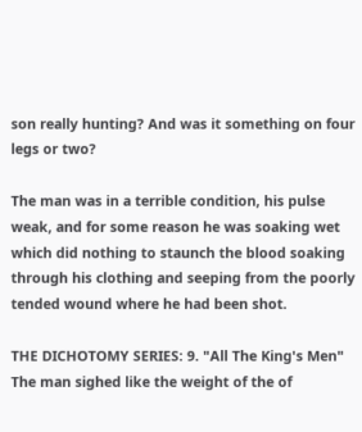son really hunting? And was it something on four legs or two?

The man was in a terrible condition, his pulse weak, and for some reason he was soaking wet which did nothing to staunch the blood soaking through his clothing and seeping from the poorly tended wound where he had been shot.

THE DICHOTOMY SERIES: 9. "All The King's Men"
The man sighed like the weight of the of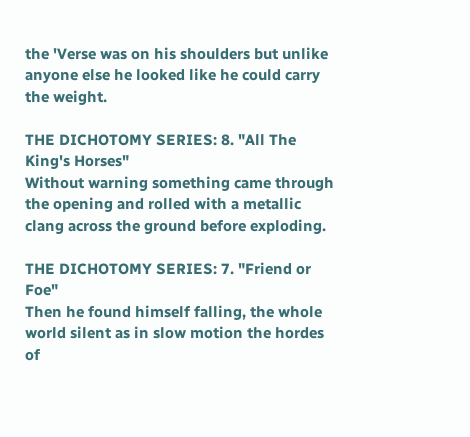the 'Verse was on his shoulders but unlike anyone else he looked like he could carry the weight.

THE DICHOTOMY SERIES: 8. "All The King's Horses"
Without warning something came through the opening and rolled with a metallic clang across the ground before exploding.

THE DICHOTOMY SERIES: 7. "Friend or Foe"
Then he found himself falling, the whole world silent as in slow motion the hordes of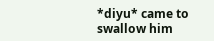*diyu* came to swallow him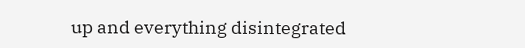up and everything disintegrated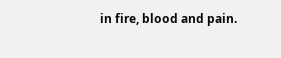in fire, blood and pain.